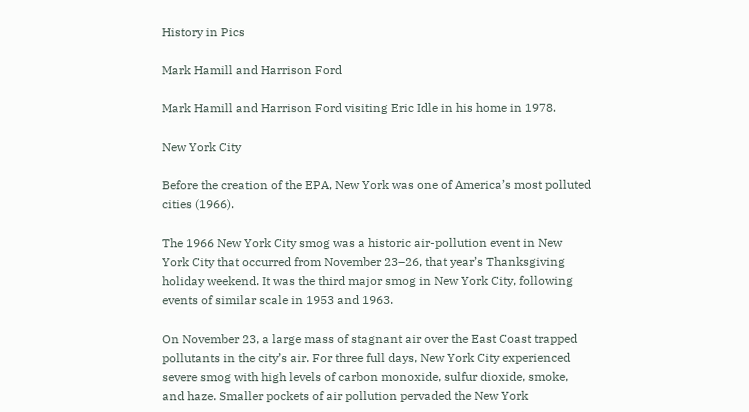History in Pics

Mark Hamill and Harrison Ford

Mark Hamill and Harrison Ford visiting Eric Idle in his home in 1978.

New York City

Before the creation of the EPA, New York was one of America’s most polluted cities (1966).

The 1966 New York City smog was a historic air-pollution event in New York City that occurred from November 23–26, that year’s Thanksgiving holiday weekend. It was the third major smog in New York City, following events of similar scale in 1953 and 1963.

On November 23, a large mass of stagnant air over the East Coast trapped pollutants in the city’s air. For three full days, New York City experienced severe smog with high levels of carbon monoxide, sulfur dioxide, smoke, and haze. Smaller pockets of air pollution pervaded the New York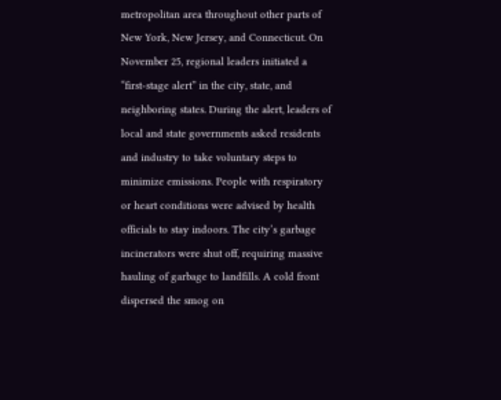metropolitan area throughout other parts of New York, New Jersey, and Connecticut. On November 25, regional leaders initiated a “first-stage alert” in the city, state, and neighboring states. During the alert, leaders of local and state governments asked residents and industry to take voluntary steps to minimize emissions. People with respiratory or heart conditions were advised by health officials to stay indoors. The city’s garbage incinerators were shut off, requiring massive hauling of garbage to landfills. A cold front dispersed the smog on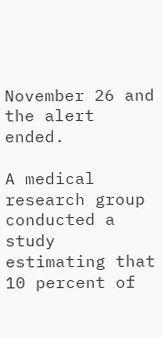November 26 and the alert ended.

A medical research group conducted a study estimating that 10 percent of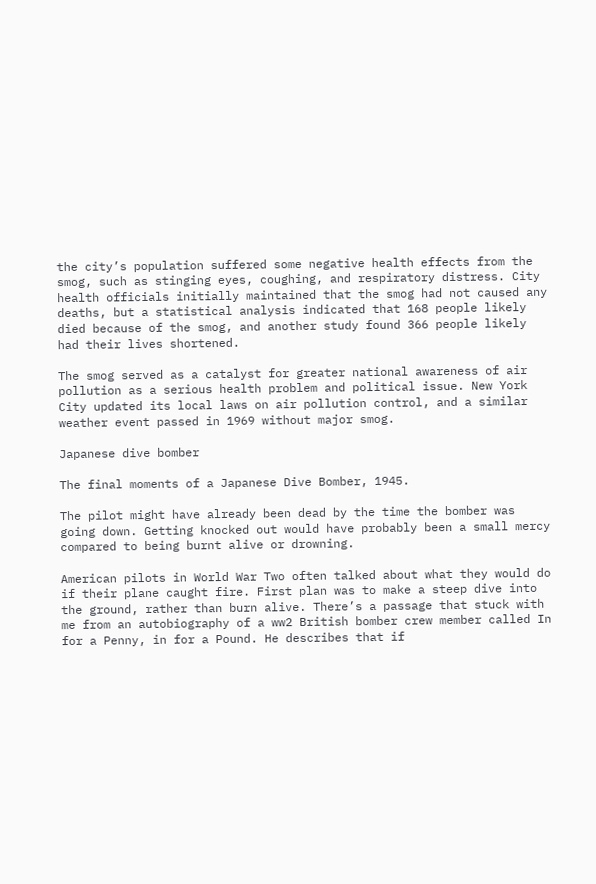the city’s population suffered some negative health effects from the smog, such as stinging eyes, coughing, and respiratory distress. City health officials initially maintained that the smog had not caused any deaths, but a statistical analysis indicated that 168 people likely died because of the smog, and another study found 366 people likely had their lives shortened.

The smog served as a catalyst for greater national awareness of air pollution as a serious health problem and political issue. New York City updated its local laws on air pollution control, and a similar weather event passed in 1969 without major smog.

Japanese dive bomber

The final moments of a Japanese Dive Bomber, 1945.

The pilot might have already been dead by the time the bomber was going down. Getting knocked out would have probably been a small mercy compared to being burnt alive or drowning.

American pilots in World War Two often talked about what they would do if their plane caught fire. First plan was to make a steep dive into the ground, rather than burn alive. There’s a passage that stuck with me from an autobiography of a ww2 British bomber crew member called In for a Penny, in for a Pound. He describes that if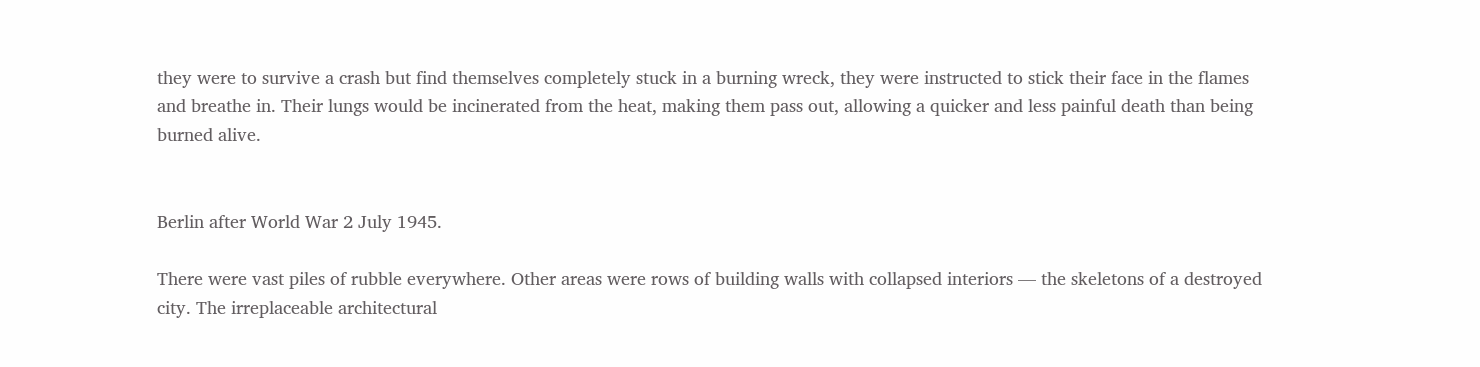they were to survive a crash but find themselves completely stuck in a burning wreck, they were instructed to stick their face in the flames and breathe in. Their lungs would be incinerated from the heat, making them pass out, allowing a quicker and less painful death than being burned alive.


Berlin after World War 2 July 1945.

There were vast piles of rubble everywhere. Other areas were rows of building walls with collapsed interiors — the skeletons of a destroyed city. The irreplaceable architectural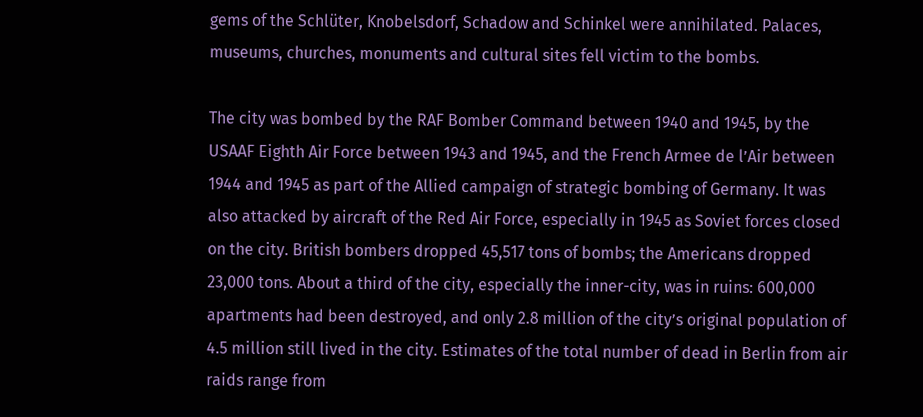gems of the Schlüter, Knobelsdorf, Schadow and Schinkel were annihilated. Palaces, museums, churches, monuments and cultural sites fell victim to the bombs.

The city was bombed by the RAF Bomber Command between 1940 and 1945, by the USAAF Eighth Air Force between 1943 and 1945, and the French Armee de l’Air between 1944 and 1945 as part of the Allied campaign of strategic bombing of Germany. It was also attacked by aircraft of the Red Air Force, especially in 1945 as Soviet forces closed on the city. British bombers dropped 45,517 tons of bombs; the Americans dropped 23,000 tons. About a third of the city, especially the inner-city, was in ruins: 600,000 apartments had been destroyed, and only 2.8 million of the city’s original population of 4.5 million still lived in the city. Estimates of the total number of dead in Berlin from air raids range from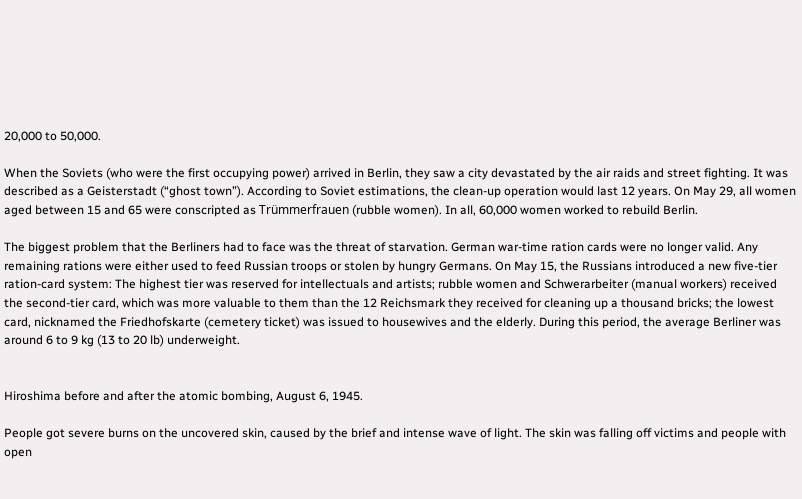20,000 to 50,000.

When the Soviets (who were the first occupying power) arrived in Berlin, they saw a city devastated by the air raids and street fighting. It was described as a Geisterstadt (“ghost town”). According to Soviet estimations, the clean-up operation would last 12 years. On May 29, all women aged between 15 and 65 were conscripted as Trümmerfrauen (rubble women). In all, 60,000 women worked to rebuild Berlin.

The biggest problem that the Berliners had to face was the threat of starvation. German war-time ration cards were no longer valid. Any remaining rations were either used to feed Russian troops or stolen by hungry Germans. On May 15, the Russians introduced a new five-tier ration-card system: The highest tier was reserved for intellectuals and artists; rubble women and Schwerarbeiter (manual workers) received the second-tier card, which was more valuable to them than the 12 Reichsmark they received for cleaning up a thousand bricks; the lowest card, nicknamed the Friedhofskarte (cemetery ticket) was issued to housewives and the elderly. During this period, the average Berliner was around 6 to 9 kg (13 to 20 lb) underweight.


Hiroshima before and after the atomic bombing, August 6, 1945.

People got severe burns on the uncovered skin, caused by the brief and intense wave of light. The skin was falling off victims and people with open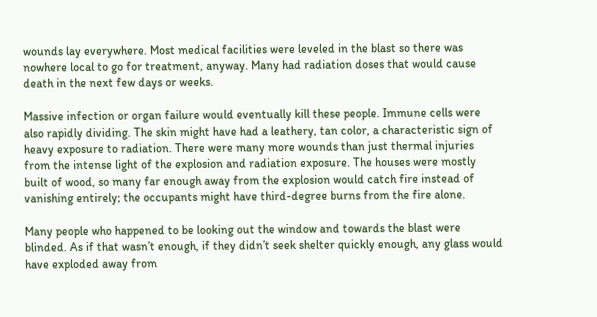wounds lay everywhere. Most medical facilities were leveled in the blast so there was nowhere local to go for treatment, anyway. Many had radiation doses that would cause death in the next few days or weeks.

Massive infection or organ failure would eventually kill these people. Immune cells were also rapidly dividing. The skin might have had a leathery, tan color, a characteristic sign of heavy exposure to radiation. There were many more wounds than just thermal injuries from the intense light of the explosion and radiation exposure. The houses were mostly built of wood, so many far enough away from the explosion would catch fire instead of vanishing entirely; the occupants might have third-degree burns from the fire alone.

Many people who happened to be looking out the window and towards the blast were blinded. As if that wasn’t enough, if they didn’t seek shelter quickly enough, any glass would have exploded away from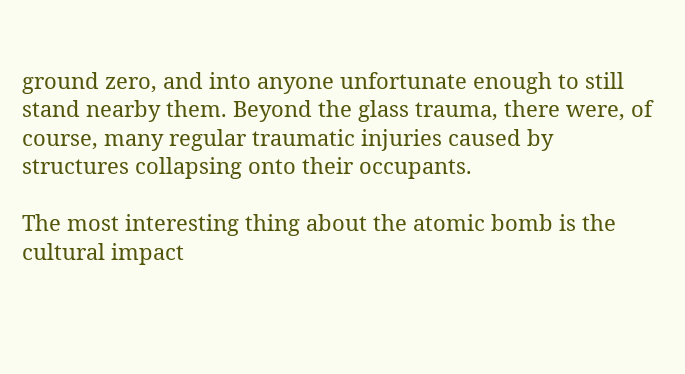ground zero, and into anyone unfortunate enough to still stand nearby them. Beyond the glass trauma, there were, of course, many regular traumatic injuries caused by structures collapsing onto their occupants.

The most interesting thing about the atomic bomb is the cultural impact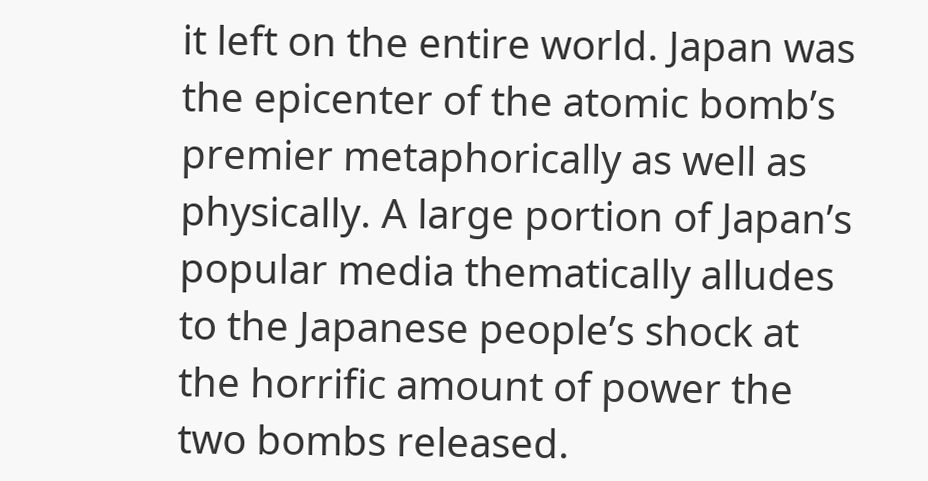it left on the entire world. Japan was the epicenter of the atomic bomb’s premier metaphorically as well as physically. A large portion of Japan’s popular media thematically alludes to the Japanese people’s shock at the horrific amount of power the two bombs released.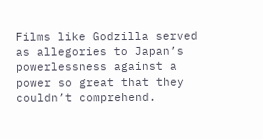Films like Godzilla served as allegories to Japan’s powerlessness against a power so great that they couldn’t comprehend.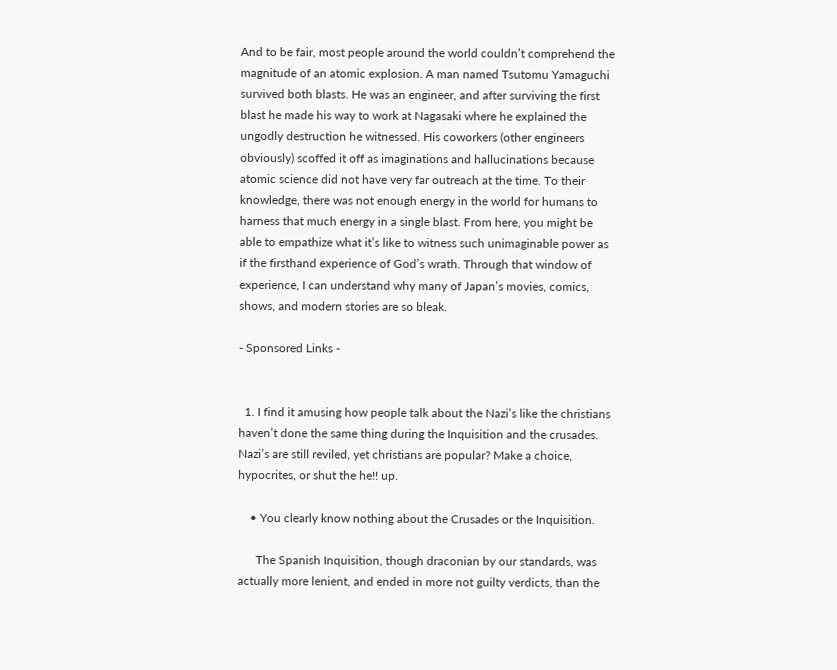And to be fair, most people around the world couldn’t comprehend the magnitude of an atomic explosion. A man named Tsutomu Yamaguchi survived both blasts. He was an engineer, and after surviving the first blast he made his way to work at Nagasaki where he explained the ungodly destruction he witnessed. His coworkers (other engineers obviously) scoffed it off as imaginations and hallucinations because atomic science did not have very far outreach at the time. To their knowledge, there was not enough energy in the world for humans to harness that much energy in a single blast. From here, you might be able to empathize what it’s like to witness such unimaginable power as if the firsthand experience of God’s wrath. Through that window of experience, I can understand why many of Japan’s movies, comics, shows, and modern stories are so bleak.

- Sponsored Links -


  1. I find it amusing how people talk about the Nazi’s like the christians haven’t done the same thing during the Inquisition and the crusades. Nazi’s are still reviled, yet christians are popular? Make a choice, hypocrites, or shut the he!! up.

    • You clearly know nothing about the Crusades or the Inquisition.

      The Spanish Inquisition, though draconian by our standards, was actually more lenient, and ended in more not guilty verdicts, than the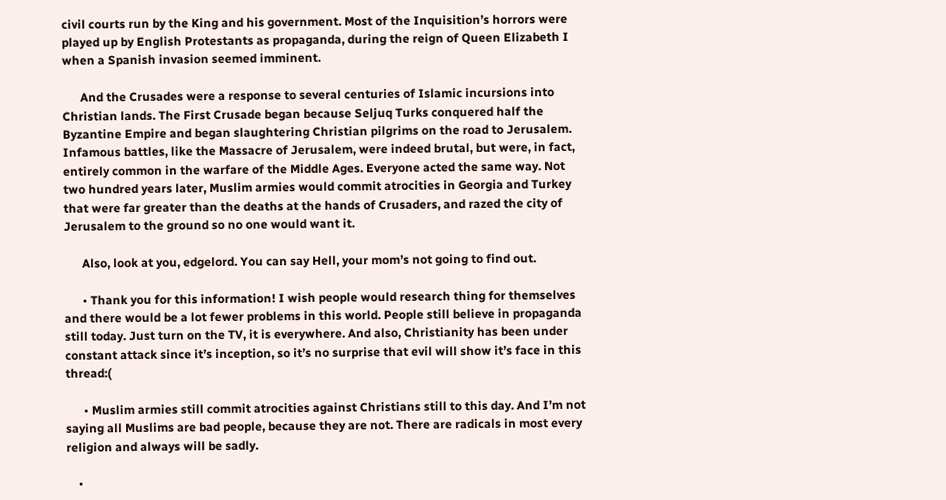civil courts run by the King and his government. Most of the Inquisition’s horrors were played up by English Protestants as propaganda, during the reign of Queen Elizabeth I when a Spanish invasion seemed imminent.

      And the Crusades were a response to several centuries of Islamic incursions into Christian lands. The First Crusade began because Seljuq Turks conquered half the Byzantine Empire and began slaughtering Christian pilgrims on the road to Jerusalem. Infamous battles, like the Massacre of Jerusalem, were indeed brutal, but were, in fact, entirely common in the warfare of the Middle Ages. Everyone acted the same way. Not two hundred years later, Muslim armies would commit atrocities in Georgia and Turkey that were far greater than the deaths at the hands of Crusaders, and razed the city of Jerusalem to the ground so no one would want it.

      Also, look at you, edgelord. You can say Hell, your mom’s not going to find out.

      • Thank you for this information! I wish people would research thing for themselves and there would be a lot fewer problems in this world. People still believe in propaganda still today. Just turn on the TV, it is everywhere. And also, Christianity has been under constant attack since it’s inception, so it’s no surprise that evil will show it’s face in this thread:(

      • Muslim armies still commit atrocities against Christians still to this day. And I’m not saying all Muslims are bad people, because they are not. There are radicals in most every religion and always will be sadly.

    •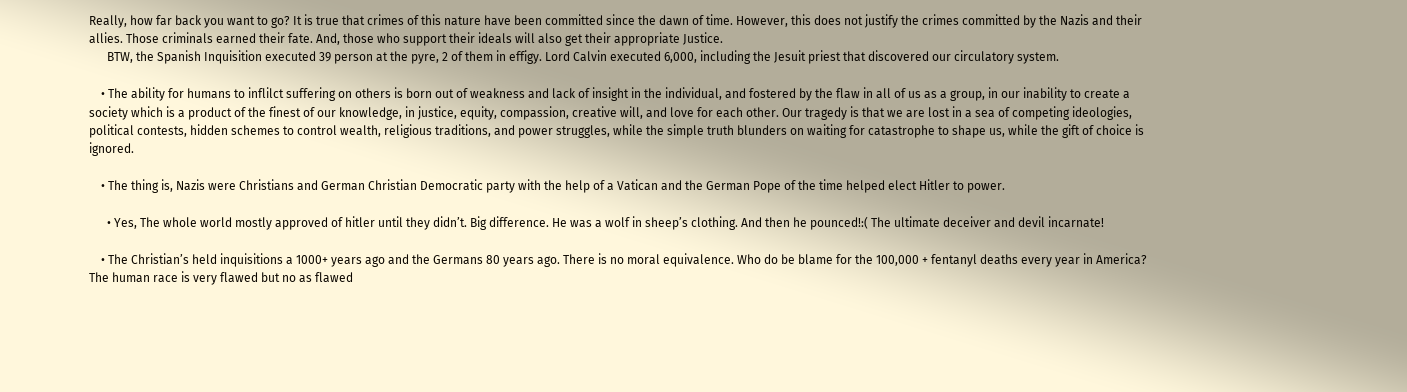Really, how far back you want to go? It is true that crimes of this nature have been committed since the dawn of time. However, this does not justify the crimes committed by the Nazis and their allies. Those criminals earned their fate. And, those who support their ideals will also get their appropriate Justice.
      BTW, the Spanish Inquisition executed 39 person at the pyre, 2 of them in effigy. Lord Calvin executed 6,000, including the Jesuit priest that discovered our circulatory system.

    • The ability for humans to inflilct suffering on others is born out of weakness and lack of insight in the individual, and fostered by the flaw in all of us as a group, in our inability to create a society which is a product of the finest of our knowledge, in justice, equity, compassion, creative will, and love for each other. Our tragedy is that we are lost in a sea of competing ideologies, political contests, hidden schemes to control wealth, religious traditions, and power struggles, while the simple truth blunders on waiting for catastrophe to shape us, while the gift of choice is ignored.

    • The thing is, Nazis were Christians and German Christian Democratic party with the help of a Vatican and the German Pope of the time helped elect Hitler to power.

      • Yes, The whole world mostly approved of hitler until they didn’t. Big difference. He was a wolf in sheep’s clothing. And then he pounced!:( The ultimate deceiver and devil incarnate!

    • The Christian’s held inquisitions a 1000+ years ago and the Germans 80 years ago. There is no moral equivalence. Who do be blame for the 100,000 + fentanyl deaths every year in America? The human race is very flawed but no as flawed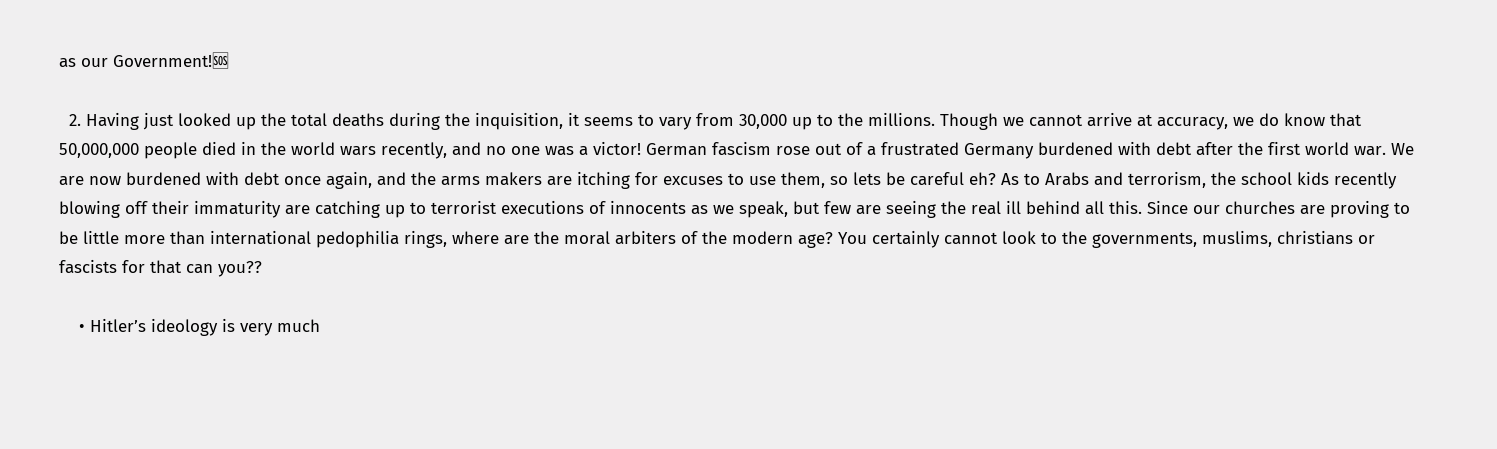as our Government!🆘

  2. Having just looked up the total deaths during the inquisition, it seems to vary from 30,000 up to the millions. Though we cannot arrive at accuracy, we do know that 50,000,000 people died in the world wars recently, and no one was a victor! German fascism rose out of a frustrated Germany burdened with debt after the first world war. We are now burdened with debt once again, and the arms makers are itching for excuses to use them, so lets be careful eh? As to Arabs and terrorism, the school kids recently blowing off their immaturity are catching up to terrorist executions of innocents as we speak, but few are seeing the real ill behind all this. Since our churches are proving to be little more than international pedophilia rings, where are the moral arbiters of the modern age? You certainly cannot look to the governments, muslims, christians or fascists for that can you??

    • Hitler’s ideology is very much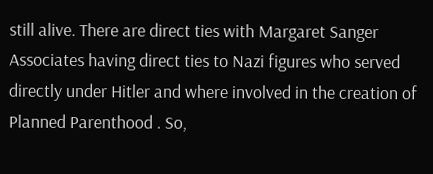still alive. There are direct ties with Margaret Sanger Associates having direct ties to Nazi figures who served directly under Hitler and where involved in the creation of Planned Parenthood . So,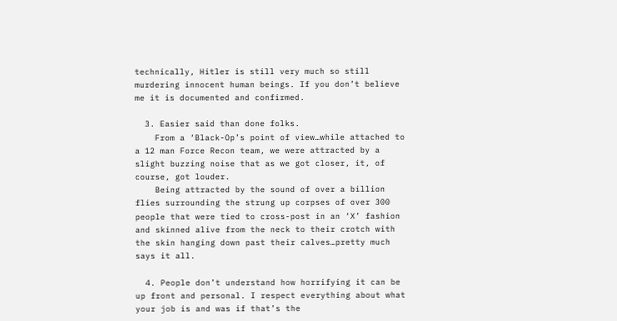technically, Hitler is still very much so still murdering innocent human beings. If you don’t believe me it is documented and confirmed.

  3. Easier said than done folks.
    From a ‘Black-Op’s point of view…while attached to a 12 man Force Recon team, we were attracted by a slight buzzing noise that as we got closer, it, of course, got louder.
    Being attracted by the sound of over a billion flies surrounding the strung up corpses of over 300 people that were tied to cross-post in an ‘X’ fashion and skinned alive from the neck to their crotch with the skin hanging down past their calves…pretty much says it all.

  4. People don’t understand how horrifying it can be up front and personal. I respect everything about what your job is and was if that’s the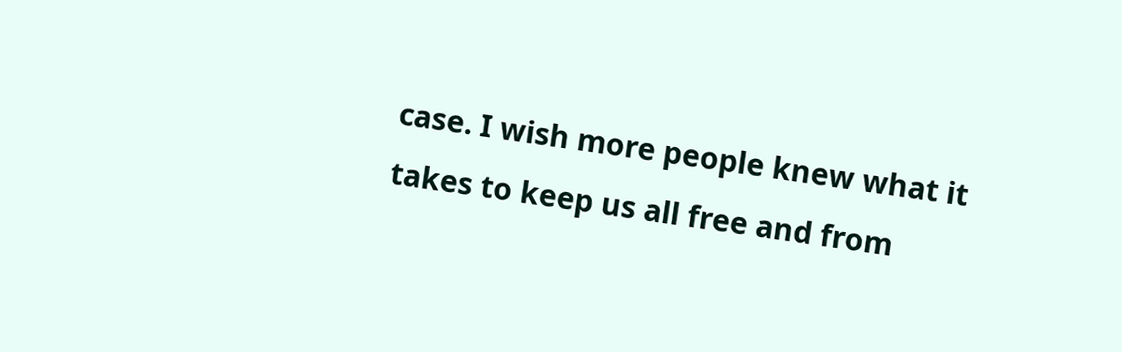case. I wish more people knew what it takes to keep us all free and from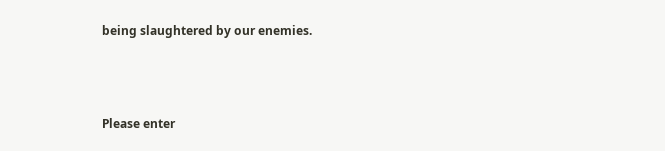being slaughtered by our enemies.



Please enter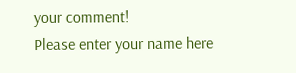your comment!
Please enter your name here